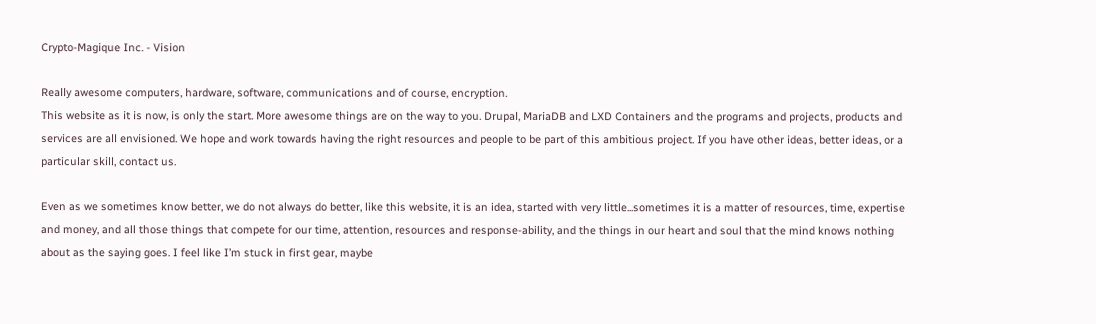Crypto-Magique Inc. - Vision

Really awesome computers, hardware, software, communications and of course, encryption.
This website as it is now, is only the start. More awesome things are on the way to you. Drupal, MariaDB and LXD Containers and the programs and projects, products and services are all envisioned. We hope and work towards having the right resources and people to be part of this ambitious project. If you have other ideas, better ideas, or a particular skill, contact us.

Even as we sometimes know better, we do not always do better, like this website, it is an idea, started with very little...sometimes it is a matter of resources, time, expertise and money, and all those things that compete for our time, attention, resources and response-ability, and the things in our heart and soul that the mind knows nothing about as the saying goes. I feel like I’m stuck in first gear, maybe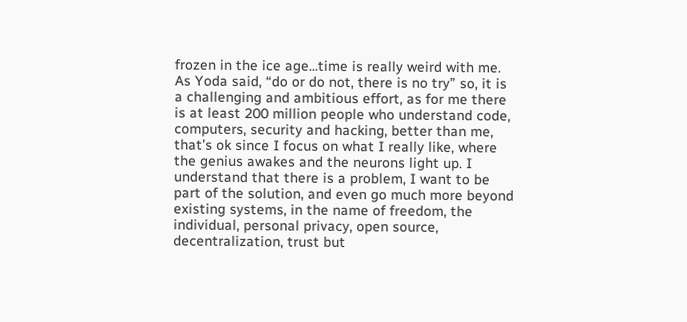frozen in the ice age...time is really weird with me. As Yoda said, “do or do not, there is no try” so, it is a challenging and ambitious effort, as for me there is at least 200 million people who understand code, computers, security and hacking, better than me, that’s ok since I focus on what I really like, where the genius awakes and the neurons light up. I understand that there is a problem, I want to be part of the solution, and even go much more beyond existing systems, in the name of freedom, the individual, personal privacy, open source, decentralization, trust but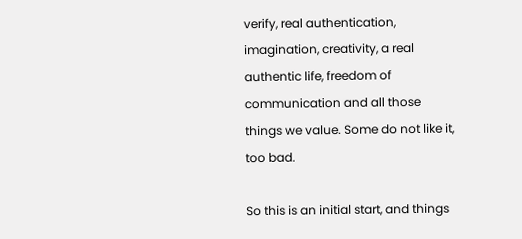verify, real authentication, imagination, creativity, a real authentic life, freedom of communication and all those things we value. Some do not like it, too bad.

So this is an initial start, and things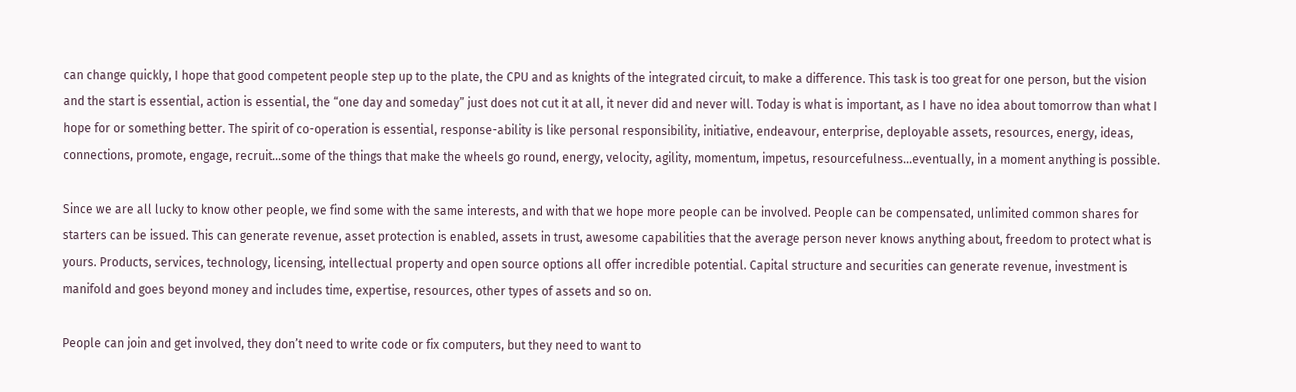can change quickly, I hope that good competent people step up to the plate, the CPU and as knights of the integrated circuit, to make a difference. This task is too great for one person, but the vision and the start is essential, action is essential, the “one day and someday” just does not cut it at all, it never did and never will. Today is what is important, as I have no idea about tomorrow than what I hope for or something better. The spirit of co-operation is essential, response-ability is like personal responsibility, initiative, endeavour, enterprise, deployable assets, resources, energy, ideas, connections, promote, engage, recruit...some of the things that make the wheels go round, energy, velocity, agility, momentum, impetus, resourcefulness...eventually, in a moment anything is possible.

Since we are all lucky to know other people, we find some with the same interests, and with that we hope more people can be involved. People can be compensated, unlimited common shares for starters can be issued. This can generate revenue, asset protection is enabled, assets in trust, awesome capabilities that the average person never knows anything about, freedom to protect what is yours. Products, services, technology, licensing, intellectual property and open source options all offer incredible potential. Capital structure and securities can generate revenue, investment is manifold and goes beyond money and includes time, expertise, resources, other types of assets and so on.

People can join and get involved, they don’t need to write code or fix computers, but they need to want to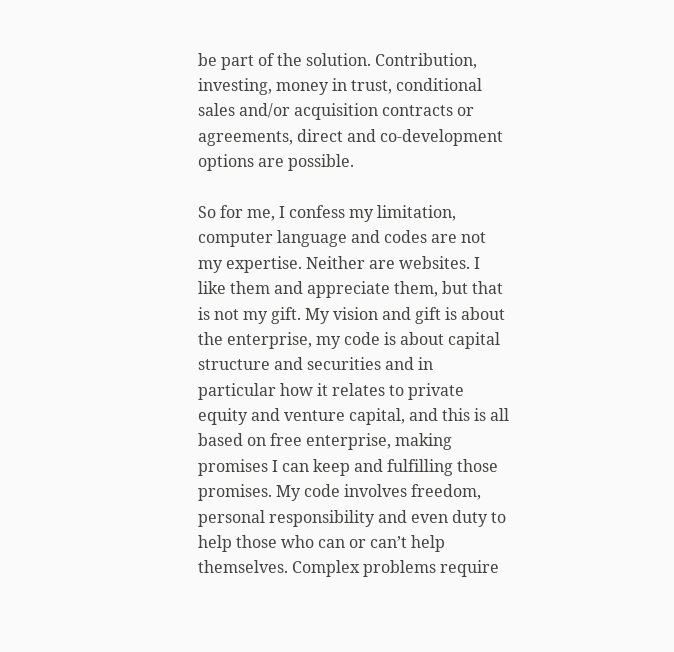be part of the solution. Contribution, investing, money in trust, conditional sales and/or acquisition contracts or agreements, direct and co-development options are possible.

So for me, I confess my limitation, computer language and codes are not my expertise. Neither are websites. I like them and appreciate them, but that is not my gift. My vision and gift is about the enterprise, my code is about capital structure and securities and in particular how it relates to private equity and venture capital, and this is all based on free enterprise, making promises I can keep and fulfilling those promises. My code involves freedom, personal responsibility and even duty to help those who can or can’t help themselves. Complex problems require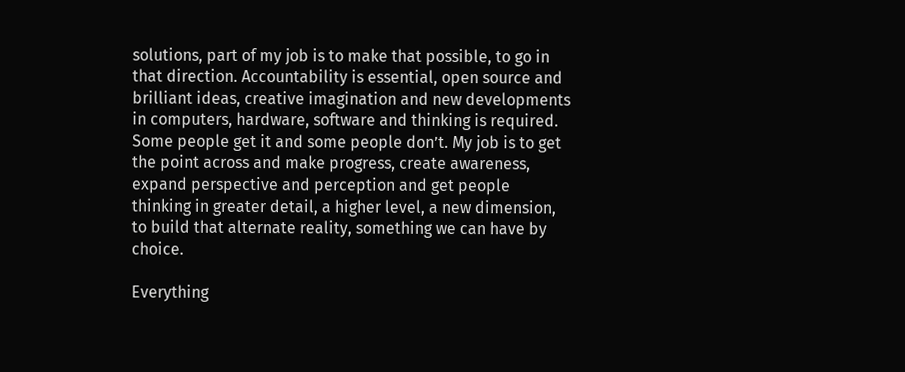solutions, part of my job is to make that possible, to go in that direction. Accountability is essential, open source and brilliant ideas, creative imagination and new developments in computers, hardware, software and thinking is required. Some people get it and some people don’t. My job is to get the point across and make progress, create awareness, expand perspective and perception and get people thinking in greater detail, a higher level, a new dimension, to build that alternate reality, something we can have by choice.

Everything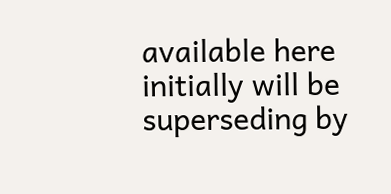available here initially will be superseding by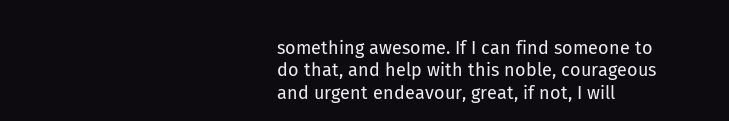something awesome. If I can find someone to do that, and help with this noble, courageous and urgent endeavour, great, if not, I will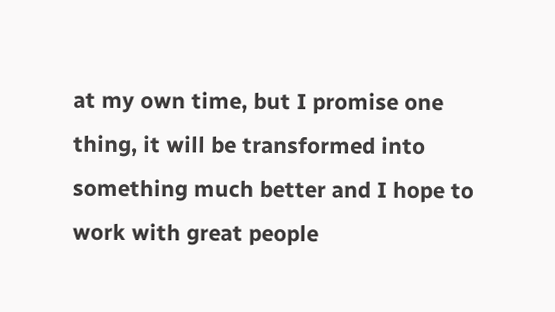at my own time, but I promise one thing, it will be transformed into something much better and I hope to work with great people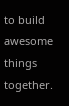to build awesome things together.